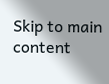Skip to main content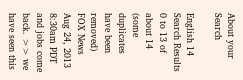About your Search

English 14
Search Results 0 to 13 of about 14 (some duplicates have been removed)
FOX News
Aug 24, 2013 8:30am PDT
and jobs come back. >> we have seen this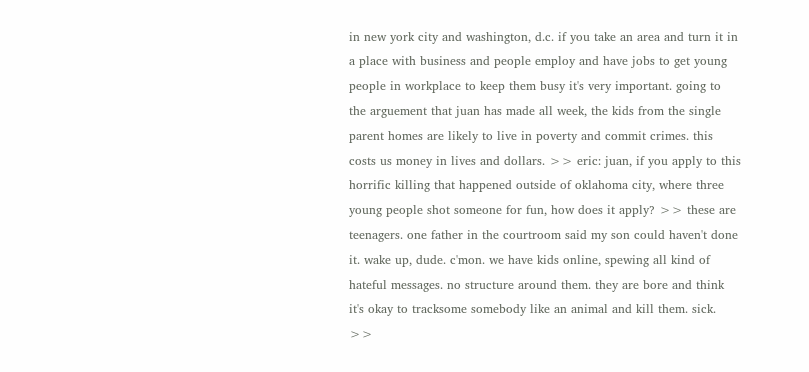in new york city and washington, d.c. if you take an area and turn it in a place with business and people employ and have jobs to get young people in workplace to keep them busy it's very important. going to the arguement that juan has made all week, the kids from the single parent homes are likely to live in poverty and commit crimes. this costs us money in lives and dollars. >> eric: juan, if you apply to this horrific killing that happened outside of oklahoma city, where three young people shot someone for fun, how does it apply? >> these are teenagers. one father in the courtroom said my son could haven't done it. wake up, dude. c'mon. we have kids online, spewing all kind of hateful messages. no structure around them. they are bore and think it's okay to tracksome somebody like an animal and kill them. sick. >>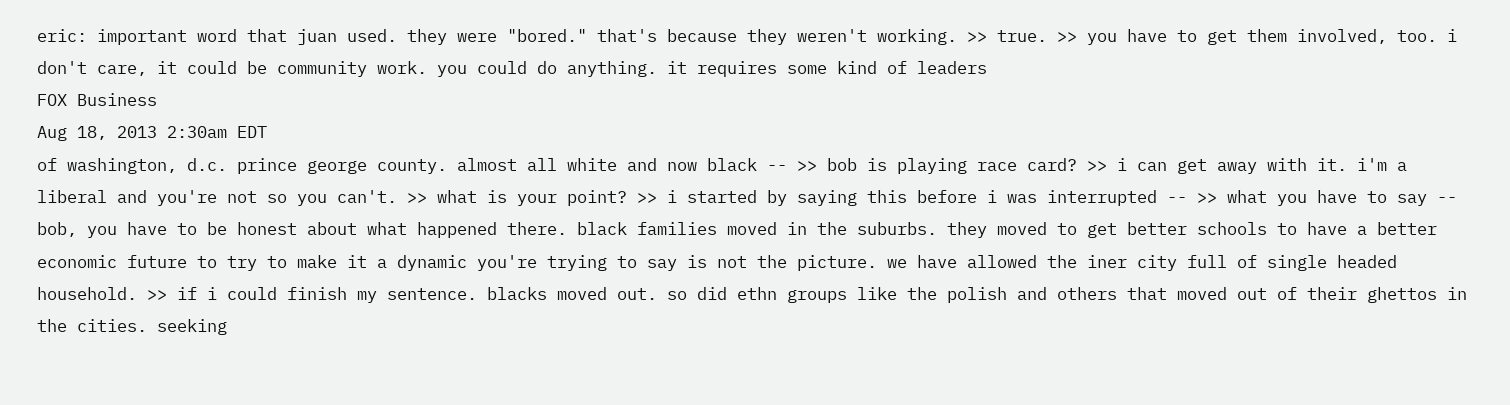eric: important word that juan used. they were "bored." that's because they weren't working. >> true. >> you have to get them involved, too. i don't care, it could be community work. you could do anything. it requires some kind of leaders
FOX Business
Aug 18, 2013 2:30am EDT
of washington, d.c. prince george county. almost all white and now black -- >> bob is playing race card? >> i can get away with it. i'm a liberal and you're not so you can't. >> what is your point? >> i started by saying this before i was interrupted -- >> what you have to say -- bob, you have to be honest about what happened there. black families moved in the suburbs. they moved to get better schools to have a better economic future to try to make it a dynamic you're trying to say is not the picture. we have allowed the iner city full of single headed household. >> if i could finish my sentence. blacks moved out. so did ethn groups like the polish and others that moved out of their ghettos in the cities. seeking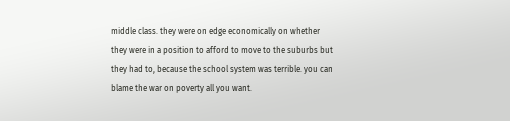middle class. they were on edge economically on whether they were in a position to afford to move to the suburbs but they had to, because the school system was terrible. you can blame the war on poverty all you want.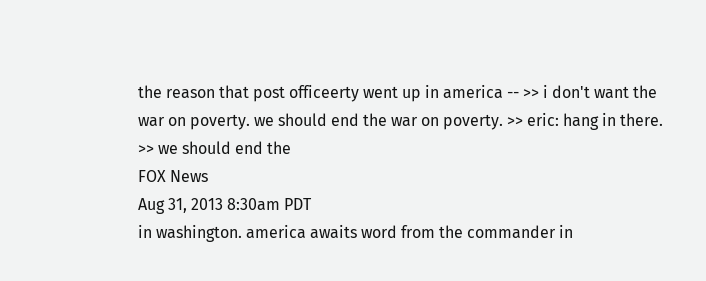the reason that post officeerty went up in america -- >> i don't want the war on poverty. we should end the war on poverty. >> eric: hang in there. >> we should end the
FOX News
Aug 31, 2013 8:30am PDT
in washington. america awaits word from the commander in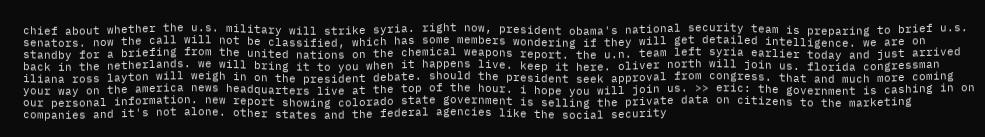chief about whether the u.s. military will strike syria. right now, president obama's national security team is preparing to brief u.s. senators. now the call will not be classified, which has some members wondering if they will get detailed intelligence. we are on standby for a briefing from the united nations on the chemical weapons report. the u.n. team left syria earlier today and just arrived back in the netherlands. we will bring it to you when it happens live. keep it here. oliver north will join us. florida congressman iliana ross layton will weigh in on the president debate. should the president seek approval from congress. that and much more coming your way on the america news headquarters live at the top of the hour. i hope you will join us. >> eric: the government is cashing in on our personal information. new report showing colorado state government is selling the private data on citizens to the marketing companies and it's not alone. other states and the federal agencies like the social security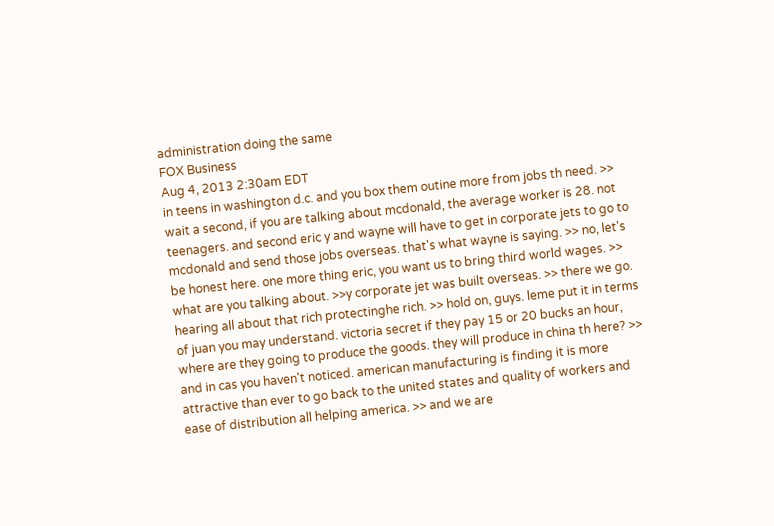administration doing the same
FOX Business
Aug 4, 2013 2:30am EDT
in teens in washington d.c. and you box them outine more from jobs th need. >> wait a second, if you are talking about mcdonald, the average worker is 28. not teenagers. and second eric y and wayne will have to get in corporate jets to go to mcdonald and send those jobs overseas. that's what wayne is saying. >> no, let's be honest here. one more thing eric, you want us to bring third world wages. >> what are you talking about. >>y corporate jet was built overseas. >> there we go. hearing all about that rich protectinghe rich. >> hold on, guys. leme put it in terms of juan you may understand. victoria secret if they pay 15 or 20 bucks an hour, where are they going to produce the goods. they will produce in china th here? >> and in cas you haven't noticed. american manufacturing is finding it is more attractive than ever to go back to the united states and quality of workers and ease of distribution all helping america. >> and we are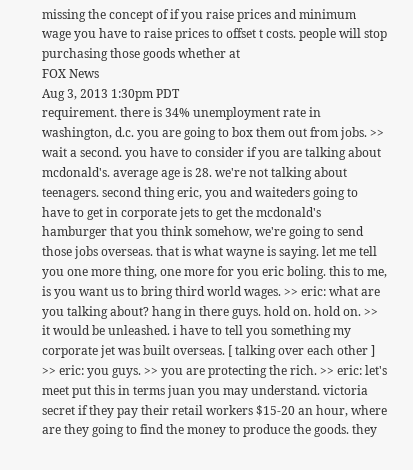missing the concept of if you raise prices and minimum wage you have to raise prices to offset t costs. people will stop purchasing those goods whether at
FOX News
Aug 3, 2013 1:30pm PDT
requirement. there is 34% unemployment rate in washington, d.c. you are going to box them out from jobs. >> wait a second. you have to consider if you are talking about mcdonald's. average age is 28. we're not talking about teenagers. second thing eric, you and waiteders going to have to get in corporate jets to get the mcdonald's hamburger that you think somehow, we're going to send those jobs overseas. that is what wayne is saying. let me tell you one more thing, one more for you eric boling. this to me, is you want us to bring third world wages. >> eric: what are you talking about? hang in there guys. hold on. hold on. >> it would be unleashed. i have to tell you something my corporate jet was built overseas. [ talking over each other ] >> eric: you guys. >> you are protecting the rich. >> eric: let's meet put this in terms juan you may understand. victoria secret if they pay their retail workers $15-20 an hour, where are they going to find the money to produce the goods. they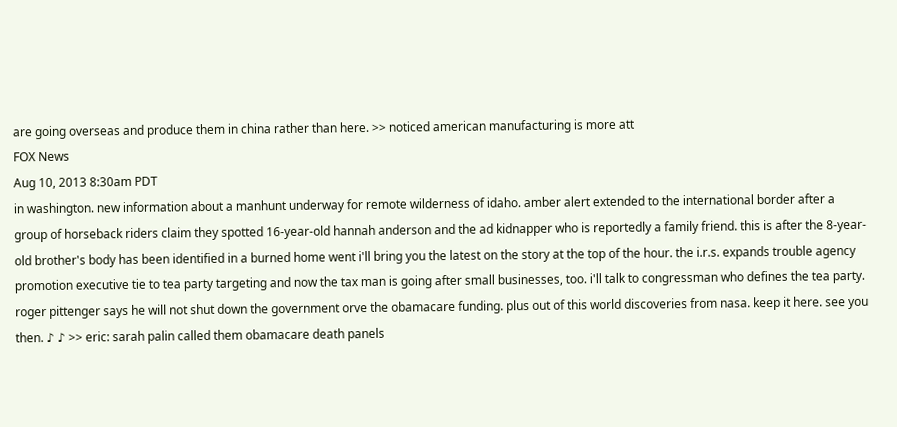are going overseas and produce them in china rather than here. >> noticed american manufacturing is more att
FOX News
Aug 10, 2013 8:30am PDT
in washington. new information about a manhunt underway for remote wilderness of idaho. amber alert extended to the international border after a group of horseback riders claim they spotted 16-year-old hannah anderson and the ad kidnapper who is reportedly a family friend. this is after the 8-year-old brother's body has been identified in a burned home went i'll bring you the latest on the story at the top of the hour. the i.r.s. expands trouble agency promotion executive tie to tea party targeting and now the tax man is going after small businesses, too. i'll talk to congressman who defines the tea party. roger pittenger says he will not shut down the government orve the obamacare funding. plus out of this world discoveries from nasa. keep it here. see you then. ♪ ♪ >> eric: sarah palin called them obamacare death panels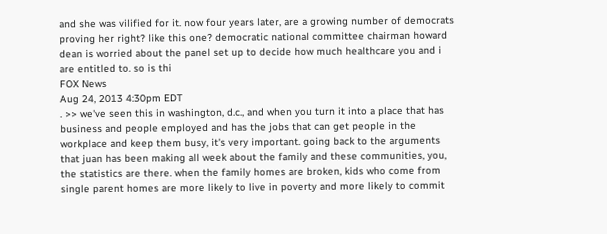and she was vilified for it. now four years later, are a growing number of democrats proving her right? like this one? democratic national committee chairman howard dean is worried about the panel set up to decide how much healthcare you and i are entitled to. so is thi
FOX News
Aug 24, 2013 4:30pm EDT
. >> we've seen this in washington, d.c., and when you turn it into a place that has business and people employed and has the jobs that can get people in the workplace and keep them busy, it's very important. going back to the arguments that juan has been making all week about the family and these communities, you, the statistics are there. when the family homes are broken, kids who come from single parent homes are more likely to live in poverty and more likely to commit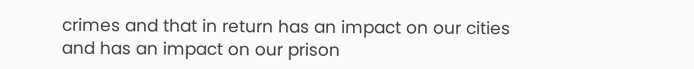crimes and that in return has an impact on our cities and has an impact on our prison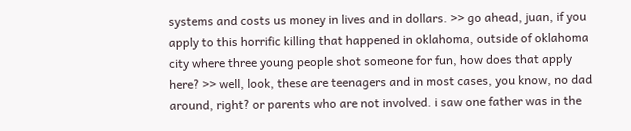systems and costs us money in lives and in dollars. >> go ahead, juan, if you apply to this horrific killing that happened in oklahoma, outside of oklahoma city where three young people shot someone for fun, how does that apply here? >> well, look, these are teenagers and in most cases, you know, no dad around, right? or parents who are not involved. i saw one father was in the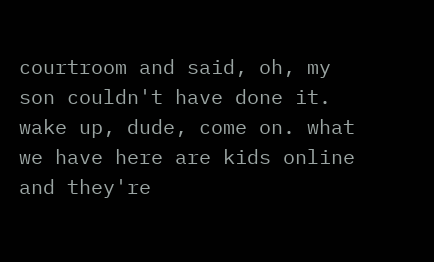courtroom and said, oh, my son couldn't have done it. wake up, dude, come on. what we have here are kids online and they're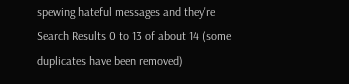spewing hateful messages and they're
Search Results 0 to 13 of about 14 (some duplicates have been removed)